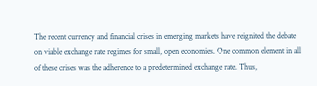The recent currency and financial crises in emerging markets have reignited the debate on viable exchange rate regimes for small, open economies. One common element in all of these crises was the adherence to a predetermined exchange rate. Thus,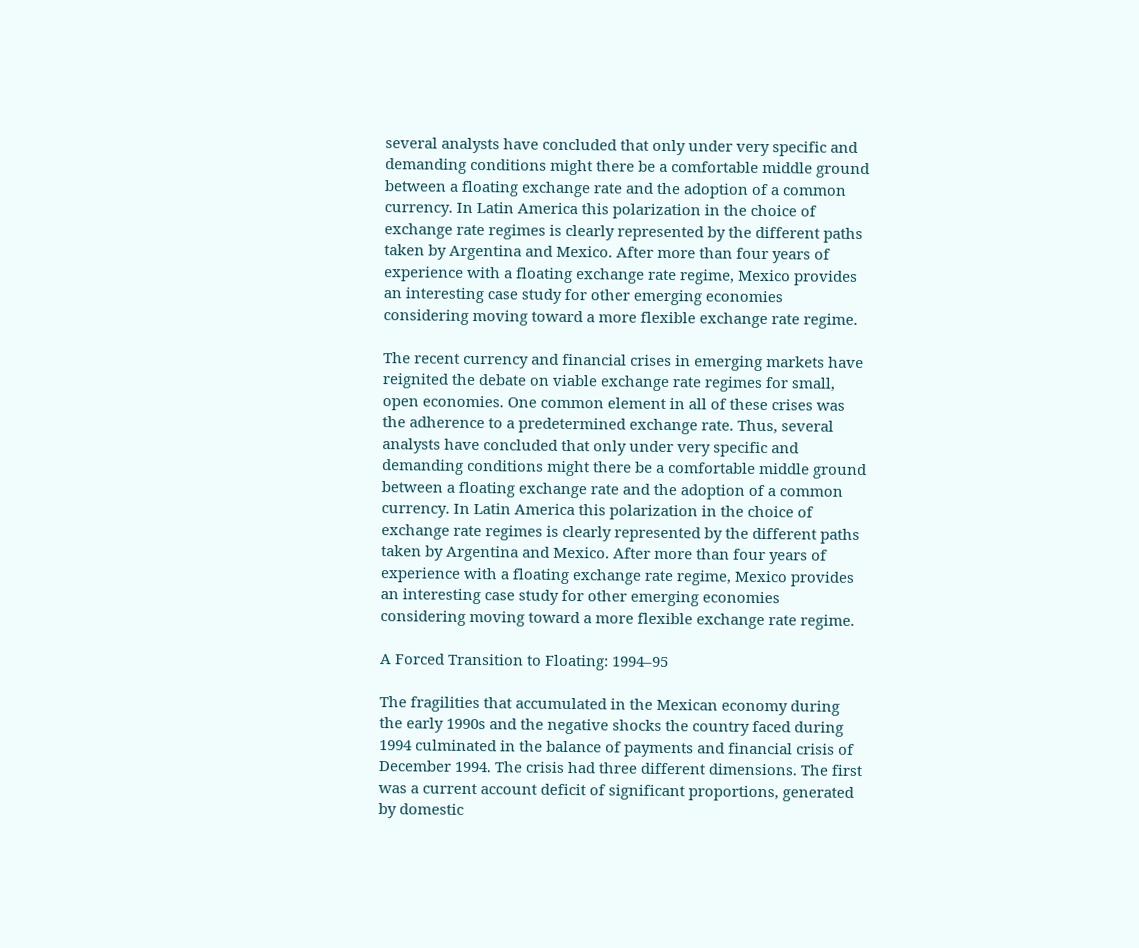several analysts have concluded that only under very specific and demanding conditions might there be a comfortable middle ground between a floating exchange rate and the adoption of a common currency. In Latin America this polarization in the choice of exchange rate regimes is clearly represented by the different paths taken by Argentina and Mexico. After more than four years of experience with a floating exchange rate regime, Mexico provides an interesting case study for other emerging economies considering moving toward a more flexible exchange rate regime.

The recent currency and financial crises in emerging markets have reignited the debate on viable exchange rate regimes for small, open economies. One common element in all of these crises was the adherence to a predetermined exchange rate. Thus, several analysts have concluded that only under very specific and demanding conditions might there be a comfortable middle ground between a floating exchange rate and the adoption of a common currency. In Latin America this polarization in the choice of exchange rate regimes is clearly represented by the different paths taken by Argentina and Mexico. After more than four years of experience with a floating exchange rate regime, Mexico provides an interesting case study for other emerging economies considering moving toward a more flexible exchange rate regime.

A Forced Transition to Floating: 1994–95

The fragilities that accumulated in the Mexican economy during the early 1990s and the negative shocks the country faced during 1994 culminated in the balance of payments and financial crisis of December 1994. The crisis had three different dimensions. The first was a current account deficit of significant proportions, generated by domestic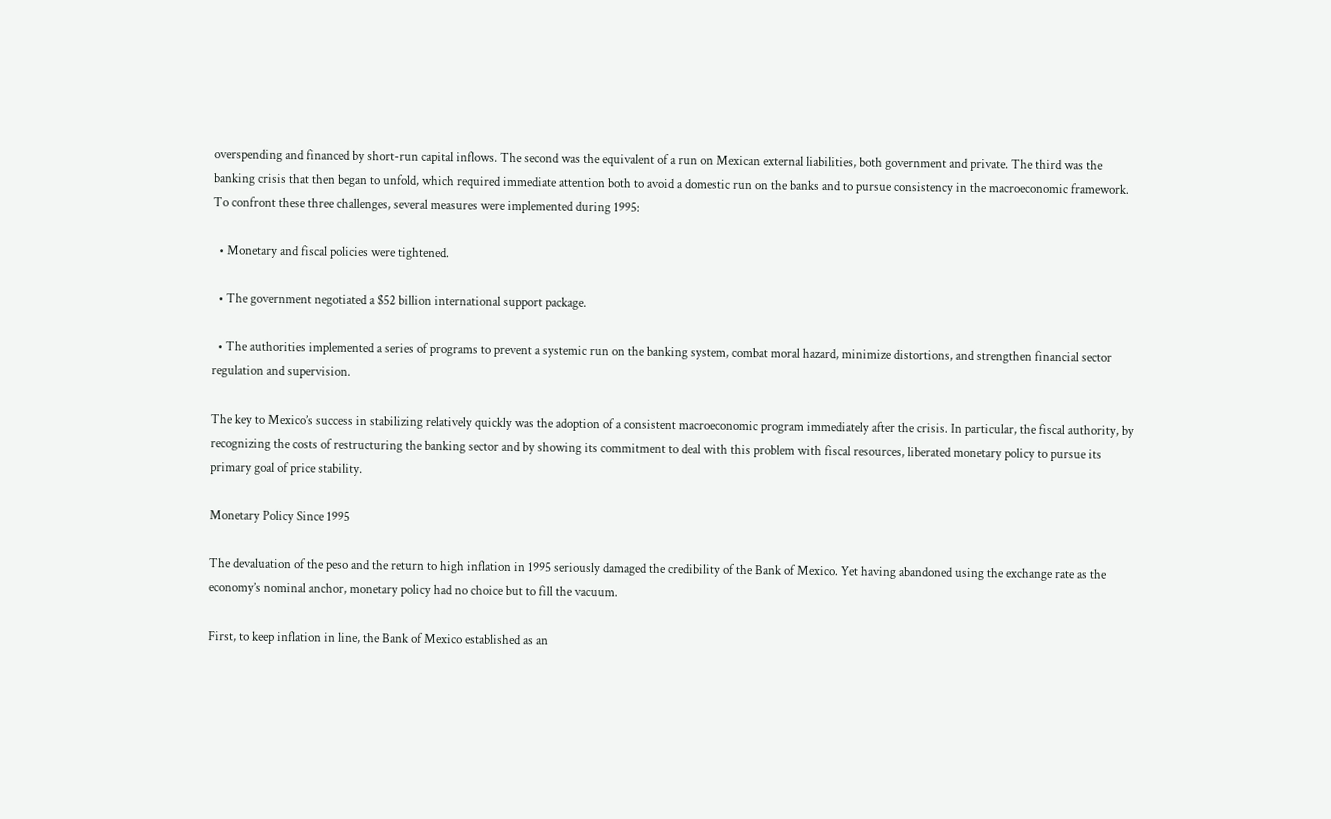overspending and financed by short-run capital inflows. The second was the equivalent of a run on Mexican external liabilities, both government and private. The third was the banking crisis that then began to unfold, which required immediate attention both to avoid a domestic run on the banks and to pursue consistency in the macroeconomic framework. To confront these three challenges, several measures were implemented during 1995:

  • Monetary and fiscal policies were tightened.

  • The government negotiated a $52 billion international support package.

  • The authorities implemented a series of programs to prevent a systemic run on the banking system, combat moral hazard, minimize distortions, and strengthen financial sector regulation and supervision.

The key to Mexico’s success in stabilizing relatively quickly was the adoption of a consistent macroeconomic program immediately after the crisis. In particular, the fiscal authority, by recognizing the costs of restructuring the banking sector and by showing its commitment to deal with this problem with fiscal resources, liberated monetary policy to pursue its primary goal of price stability.

Monetary Policy Since 1995

The devaluation of the peso and the return to high inflation in 1995 seriously damaged the credibility of the Bank of Mexico. Yet having abandoned using the exchange rate as the economy’s nominal anchor, monetary policy had no choice but to fill the vacuum.

First, to keep inflation in line, the Bank of Mexico established as an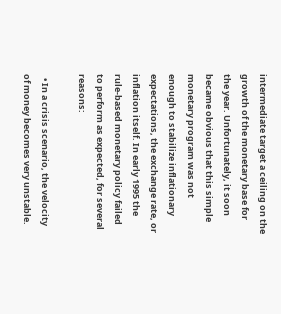intermediate target a ceiling on the growth of the monetary base for the year. Unfortunately, it soon became obvious that this simple monetary program was not enough to stabilize inflationary expectations, the exchange rate, or inflation itself. In early 1995 the rule-based monetary policy failed to perform as expected, for several reasons:

  • In a crisis scenario, the velocity of money becomes very unstable.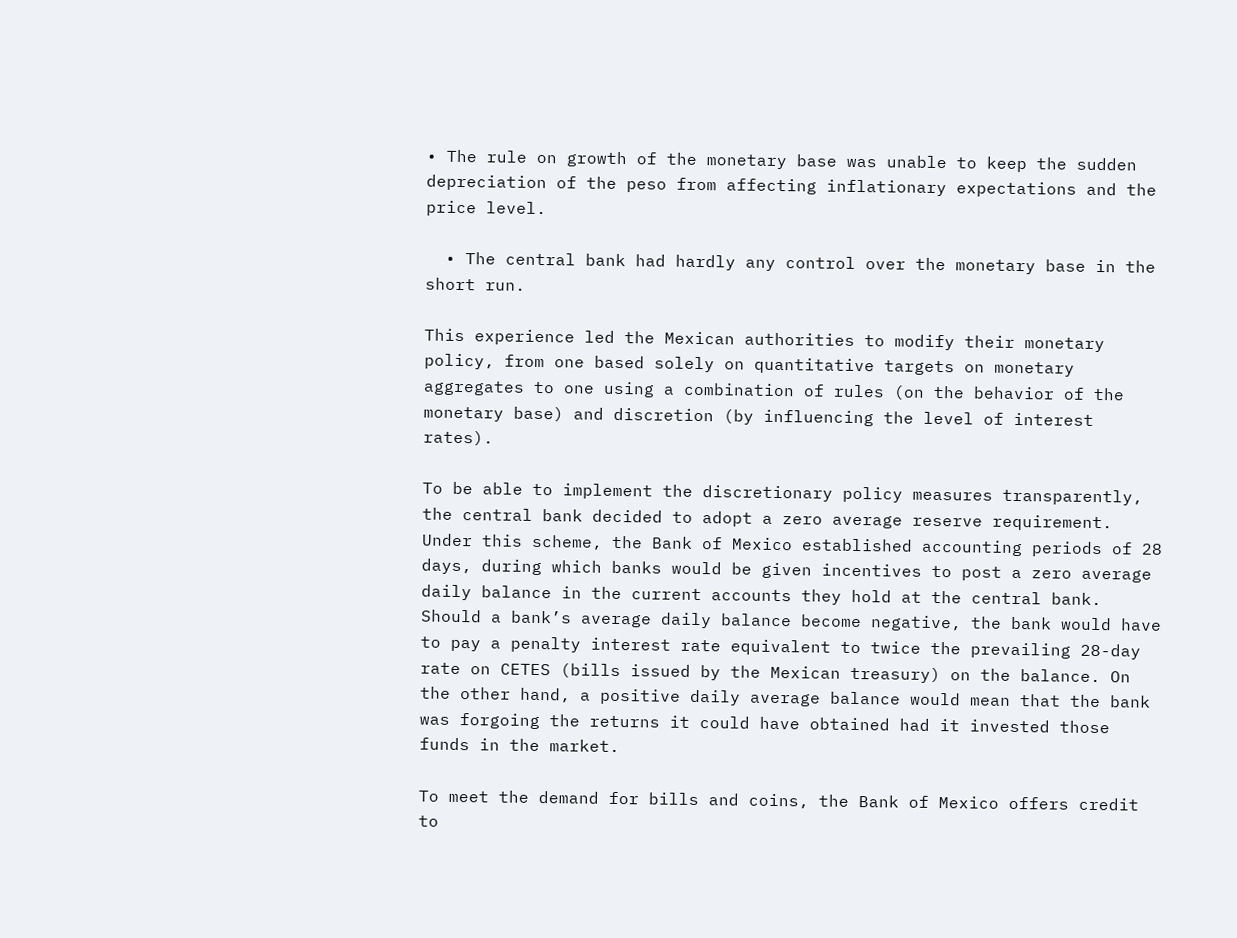• The rule on growth of the monetary base was unable to keep the sudden depreciation of the peso from affecting inflationary expectations and the price level.

  • The central bank had hardly any control over the monetary base in the short run.

This experience led the Mexican authorities to modify their monetary policy, from one based solely on quantitative targets on monetary aggregates to one using a combination of rules (on the behavior of the monetary base) and discretion (by influencing the level of interest rates).

To be able to implement the discretionary policy measures transparently, the central bank decided to adopt a zero average reserve requirement. Under this scheme, the Bank of Mexico established accounting periods of 28 days, during which banks would be given incentives to post a zero average daily balance in the current accounts they hold at the central bank. Should a bank’s average daily balance become negative, the bank would have to pay a penalty interest rate equivalent to twice the prevailing 28-day rate on CETES (bills issued by the Mexican treasury) on the balance. On the other hand, a positive daily average balance would mean that the bank was forgoing the returns it could have obtained had it invested those funds in the market.

To meet the demand for bills and coins, the Bank of Mexico offers credit to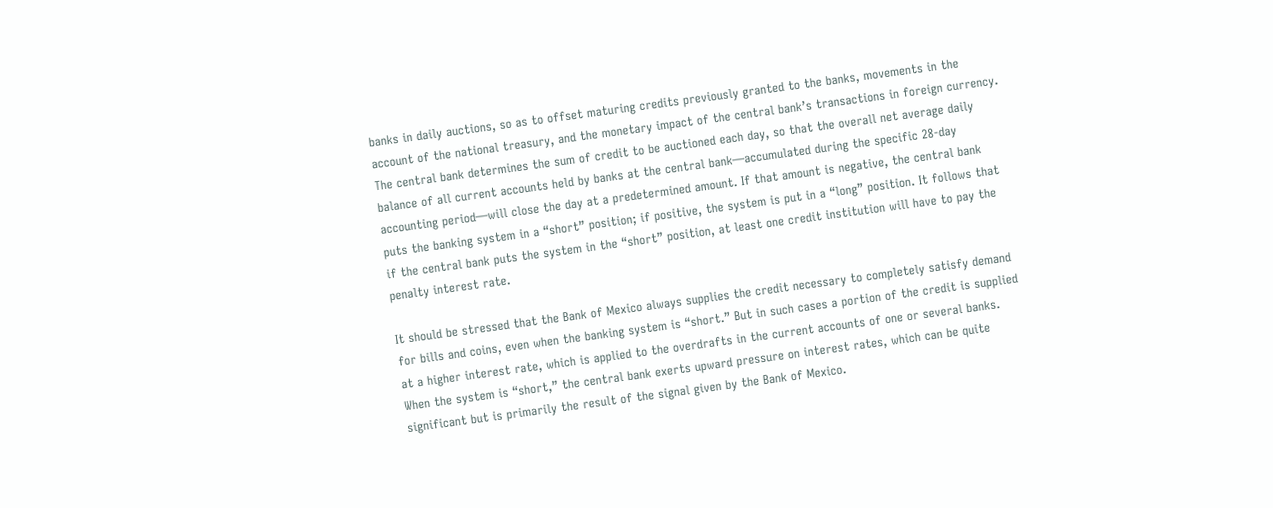banks in daily auctions, so as to offset maturing credits previously granted to the banks, movements in the account of the national treasury, and the monetary impact of the central bank’s transactions in foreign currency. The central bank determines the sum of credit to be auctioned each day, so that the overall net average daily balance of all current accounts held by banks at the central bank—accumulated during the specific 28-day accounting period—will close the day at a predetermined amount. If that amount is negative, the central bank puts the banking system in a “short” position; if positive, the system is put in a “long” position. It follows that if the central bank puts the system in the “short” position, at least one credit institution will have to pay the penalty interest rate.

It should be stressed that the Bank of Mexico always supplies the credit necessary to completely satisfy demand for bills and coins, even when the banking system is “short.” But in such cases a portion of the credit is supplied at a higher interest rate, which is applied to the overdrafts in the current accounts of one or several banks. When the system is “short,” the central bank exerts upward pressure on interest rates, which can be quite significant but is primarily the result of the signal given by the Bank of Mexico.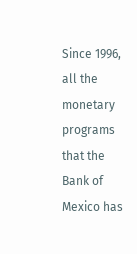Since 1996, all the monetary programs that the Bank of Mexico has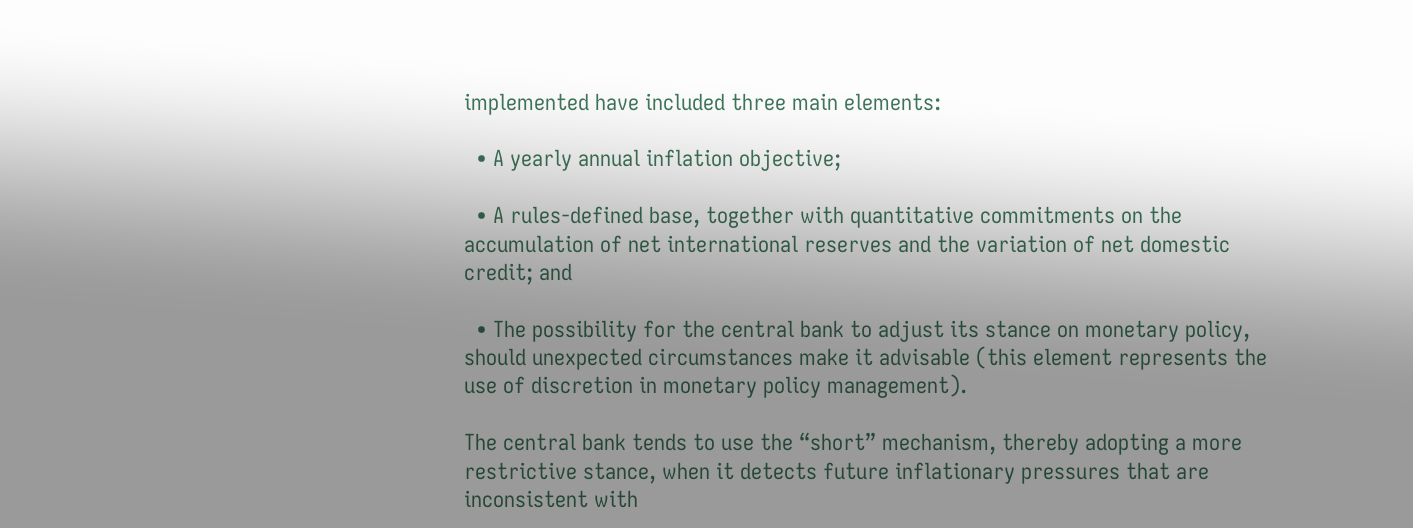implemented have included three main elements:

  • A yearly annual inflation objective;

  • A rules-defined base, together with quantitative commitments on the accumulation of net international reserves and the variation of net domestic credit; and

  • The possibility for the central bank to adjust its stance on monetary policy, should unexpected circumstances make it advisable (this element represents the use of discretion in monetary policy management).

The central bank tends to use the “short” mechanism, thereby adopting a more restrictive stance, when it detects future inflationary pressures that are inconsistent with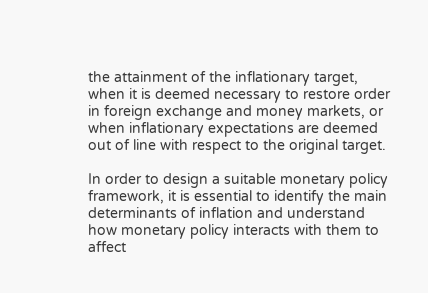the attainment of the inflationary target, when it is deemed necessary to restore order in foreign exchange and money markets, or when inflationary expectations are deemed out of line with respect to the original target.

In order to design a suitable monetary policy framework, it is essential to identify the main determinants of inflation and understand how monetary policy interacts with them to affect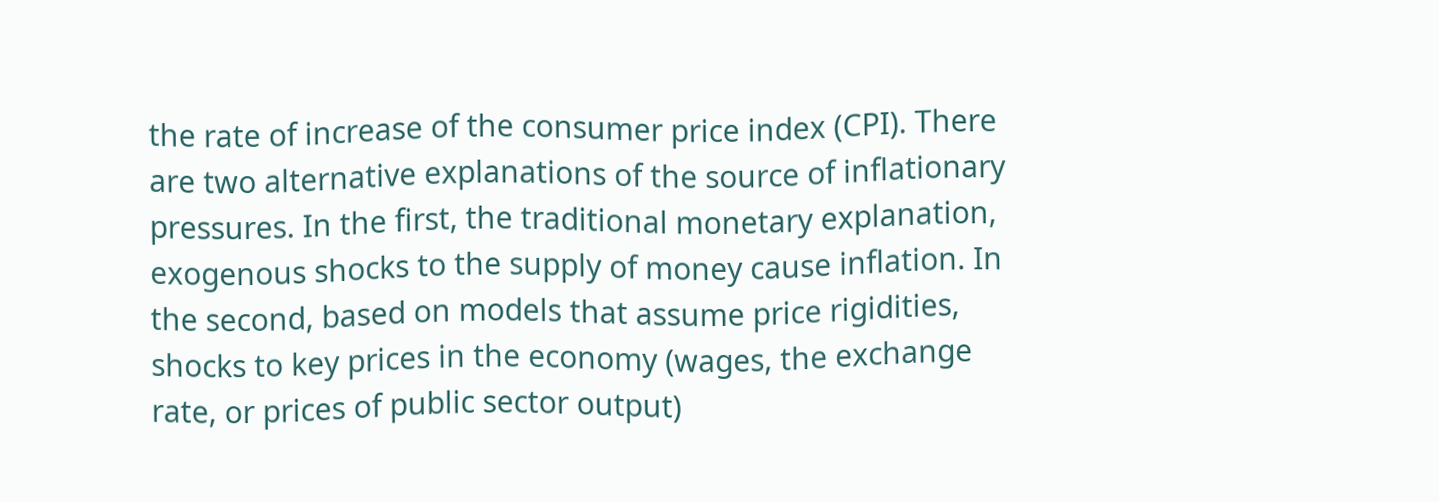the rate of increase of the consumer price index (CPI). There are two alternative explanations of the source of inflationary pressures. In the first, the traditional monetary explanation, exogenous shocks to the supply of money cause inflation. In the second, based on models that assume price rigidities, shocks to key prices in the economy (wages, the exchange rate, or prices of public sector output)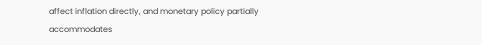affect inflation directly, and monetary policy partially accommodates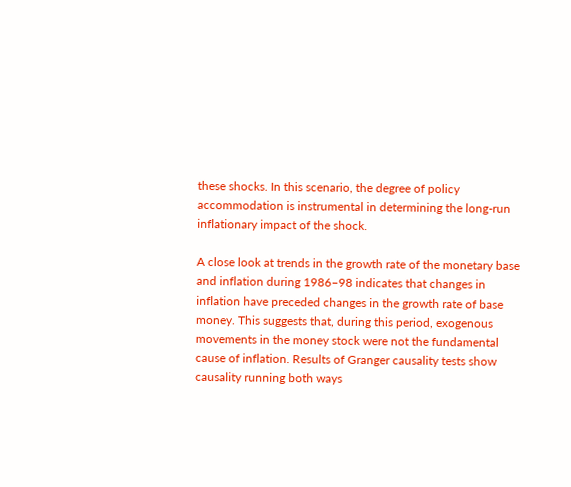these shocks. In this scenario, the degree of policy accommodation is instrumental in determining the long-run inflationary impact of the shock.

A close look at trends in the growth rate of the monetary base and inflation during 1986–98 indicates that changes in inflation have preceded changes in the growth rate of base money. This suggests that, during this period, exogenous movements in the money stock were not the fundamental cause of inflation. Results of Granger causality tests show causality running both ways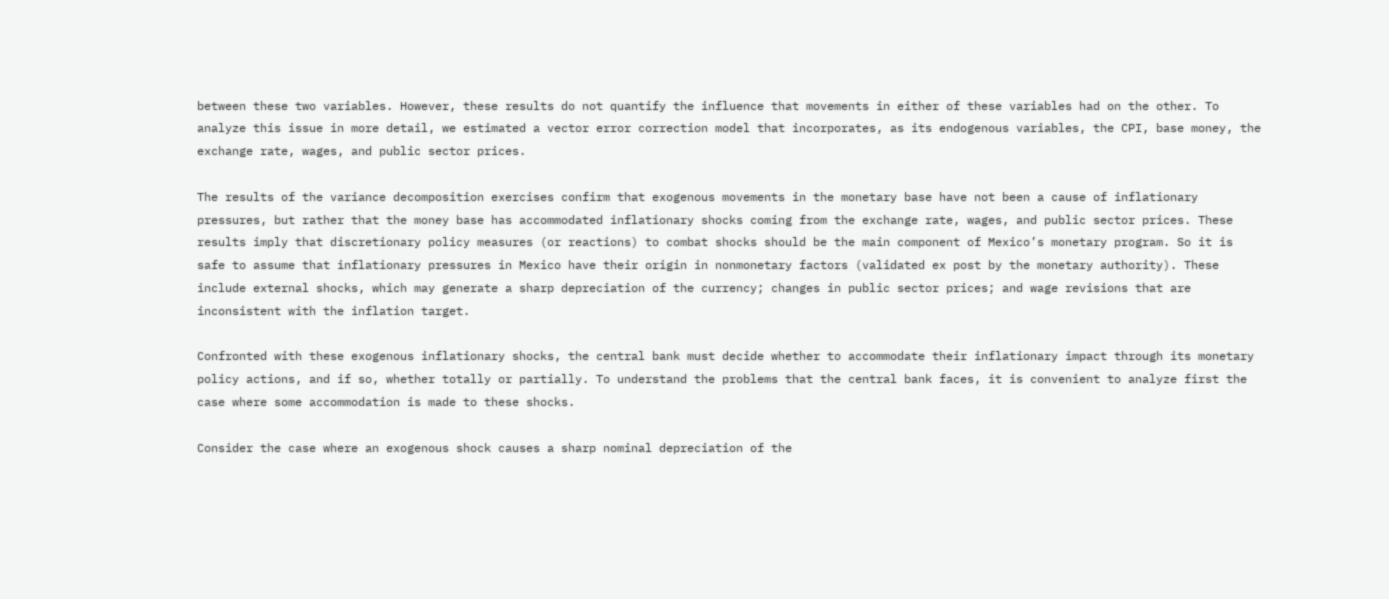between these two variables. However, these results do not quantify the influence that movements in either of these variables had on the other. To analyze this issue in more detail, we estimated a vector error correction model that incorporates, as its endogenous variables, the CPI, base money, the exchange rate, wages, and public sector prices.

The results of the variance decomposition exercises confirm that exogenous movements in the monetary base have not been a cause of inflationary pressures, but rather that the money base has accommodated inflationary shocks coming from the exchange rate, wages, and public sector prices. These results imply that discretionary policy measures (or reactions) to combat shocks should be the main component of Mexico’s monetary program. So it is safe to assume that inflationary pressures in Mexico have their origin in nonmonetary factors (validated ex post by the monetary authority). These include external shocks, which may generate a sharp depreciation of the currency; changes in public sector prices; and wage revisions that are inconsistent with the inflation target.

Confronted with these exogenous inflationary shocks, the central bank must decide whether to accommodate their inflationary impact through its monetary policy actions, and if so, whether totally or partially. To understand the problems that the central bank faces, it is convenient to analyze first the case where some accommodation is made to these shocks.

Consider the case where an exogenous shock causes a sharp nominal depreciation of the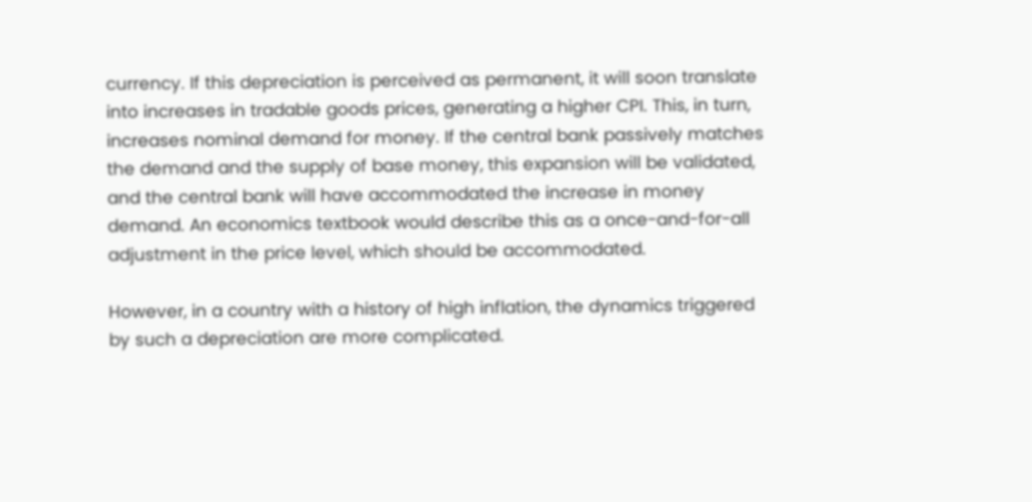currency. If this depreciation is perceived as permanent, it will soon translate into increases in tradable goods prices, generating a higher CPI. This, in turn, increases nominal demand for money. If the central bank passively matches the demand and the supply of base money, this expansion will be validated, and the central bank will have accommodated the increase in money demand. An economics textbook would describe this as a once-and-for-all adjustment in the price level, which should be accommodated.

However, in a country with a history of high inflation, the dynamics triggered by such a depreciation are more complicated.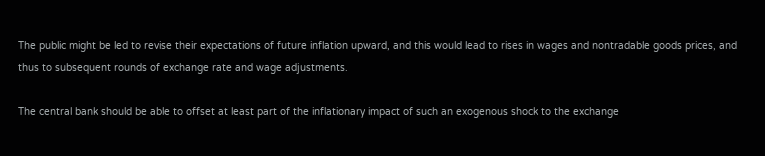The public might be led to revise their expectations of future inflation upward, and this would lead to rises in wages and nontradable goods prices, and thus to subsequent rounds of exchange rate and wage adjustments.

The central bank should be able to offset at least part of the inflationary impact of such an exogenous shock to the exchange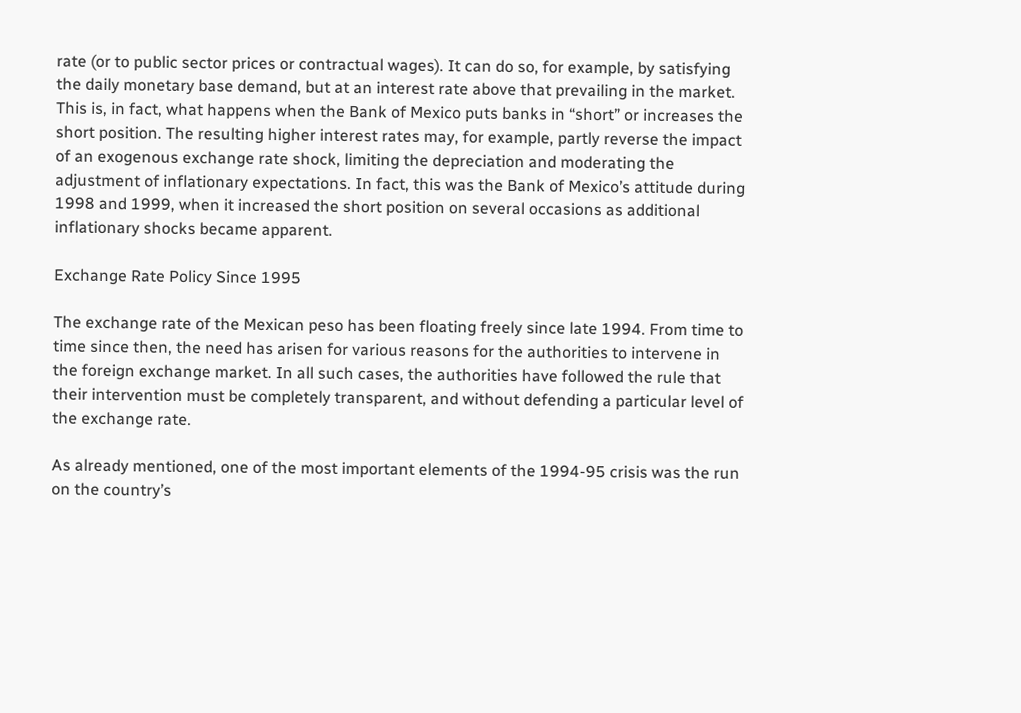rate (or to public sector prices or contractual wages). It can do so, for example, by satisfying the daily monetary base demand, but at an interest rate above that prevailing in the market. This is, in fact, what happens when the Bank of Mexico puts banks in “short” or increases the short position. The resulting higher interest rates may, for example, partly reverse the impact of an exogenous exchange rate shock, limiting the depreciation and moderating the adjustment of inflationary expectations. In fact, this was the Bank of Mexico’s attitude during 1998 and 1999, when it increased the short position on several occasions as additional inflationary shocks became apparent.

Exchange Rate Policy Since 1995

The exchange rate of the Mexican peso has been floating freely since late 1994. From time to time since then, the need has arisen for various reasons for the authorities to intervene in the foreign exchange market. In all such cases, the authorities have followed the rule that their intervention must be completely transparent, and without defending a particular level of the exchange rate.

As already mentioned, one of the most important elements of the 1994-95 crisis was the run on the country’s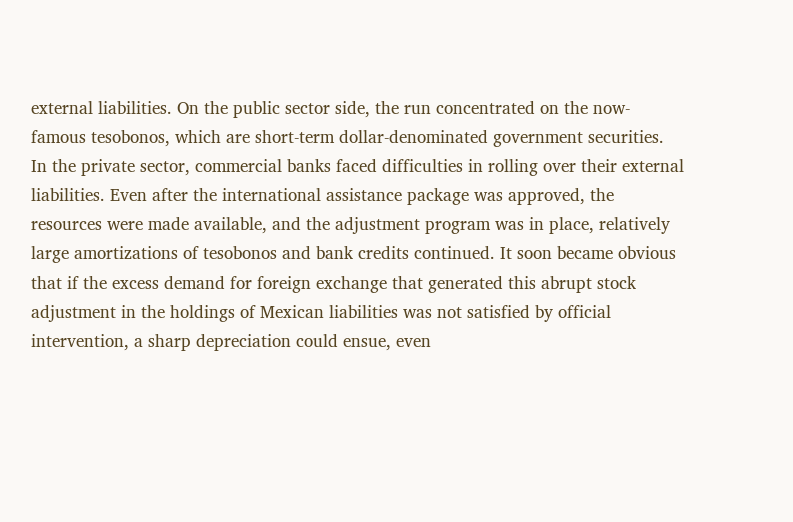external liabilities. On the public sector side, the run concentrated on the now-famous tesobonos, which are short-term dollar-denominated government securities. In the private sector, commercial banks faced difficulties in rolling over their external liabilities. Even after the international assistance package was approved, the resources were made available, and the adjustment program was in place, relatively large amortizations of tesobonos and bank credits continued. It soon became obvious that if the excess demand for foreign exchange that generated this abrupt stock adjustment in the holdings of Mexican liabilities was not satisfied by official intervention, a sharp depreciation could ensue, even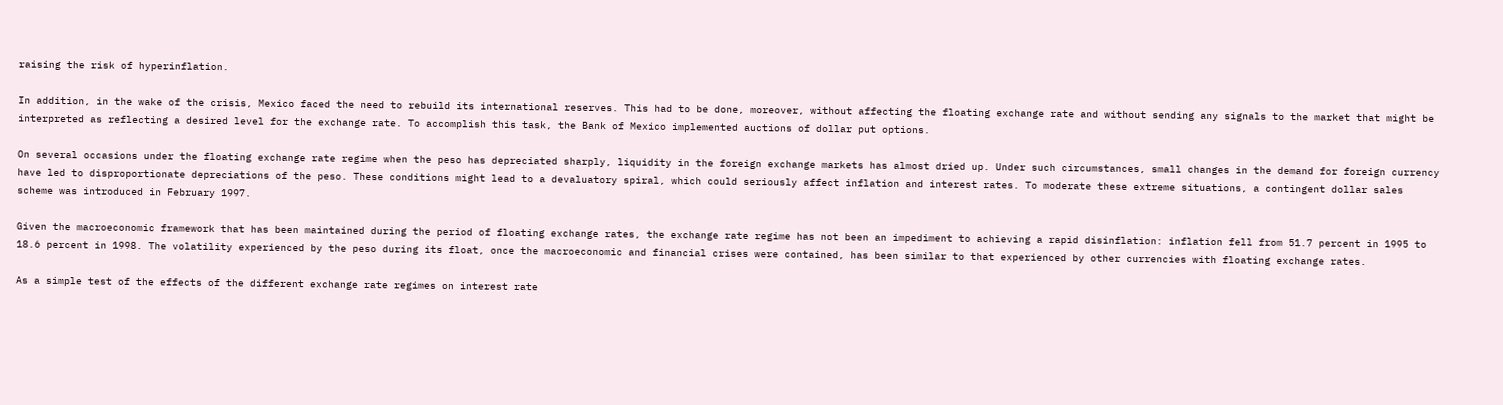raising the risk of hyperinflation.

In addition, in the wake of the crisis, Mexico faced the need to rebuild its international reserves. This had to be done, moreover, without affecting the floating exchange rate and without sending any signals to the market that might be interpreted as reflecting a desired level for the exchange rate. To accomplish this task, the Bank of Mexico implemented auctions of dollar put options.

On several occasions under the floating exchange rate regime when the peso has depreciated sharply, liquidity in the foreign exchange markets has almost dried up. Under such circumstances, small changes in the demand for foreign currency have led to disproportionate depreciations of the peso. These conditions might lead to a devaluatory spiral, which could seriously affect inflation and interest rates. To moderate these extreme situations, a contingent dollar sales scheme was introduced in February 1997.

Given the macroeconomic framework that has been maintained during the period of floating exchange rates, the exchange rate regime has not been an impediment to achieving a rapid disinflation: inflation fell from 51.7 percent in 1995 to 18.6 percent in 1998. The volatility experienced by the peso during its float, once the macroeconomic and financial crises were contained, has been similar to that experienced by other currencies with floating exchange rates.

As a simple test of the effects of the different exchange rate regimes on interest rate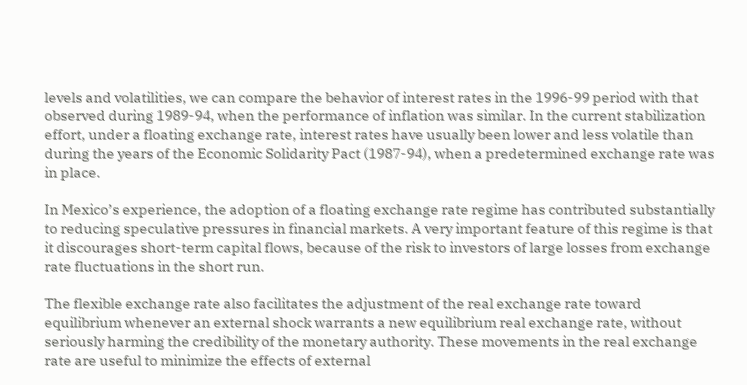levels and volatilities, we can compare the behavior of interest rates in the 1996-99 period with that observed during 1989-94, when the performance of inflation was similar. In the current stabilization effort, under a floating exchange rate, interest rates have usually been lower and less volatile than during the years of the Economic Solidarity Pact (1987-94), when a predetermined exchange rate was in place.

In Mexico’s experience, the adoption of a floating exchange rate regime has contributed substantially to reducing speculative pressures in financial markets. A very important feature of this regime is that it discourages short-term capital flows, because of the risk to investors of large losses from exchange rate fluctuations in the short run.

The flexible exchange rate also facilitates the adjustment of the real exchange rate toward equilibrium whenever an external shock warrants a new equilibrium real exchange rate, without seriously harming the credibility of the monetary authority. These movements in the real exchange rate are useful to minimize the effects of external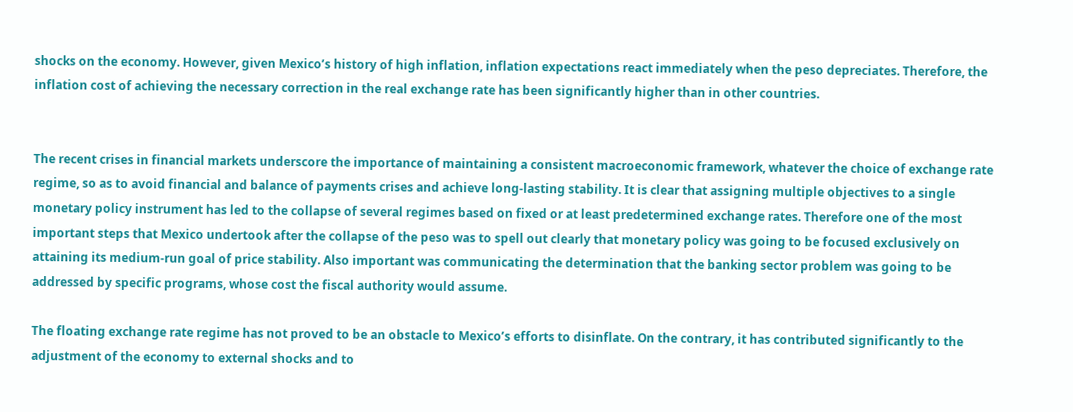shocks on the economy. However, given Mexico’s history of high inflation, inflation expectations react immediately when the peso depreciates. Therefore, the inflation cost of achieving the necessary correction in the real exchange rate has been significantly higher than in other countries.


The recent crises in financial markets underscore the importance of maintaining a consistent macroeconomic framework, whatever the choice of exchange rate regime, so as to avoid financial and balance of payments crises and achieve long-lasting stability. It is clear that assigning multiple objectives to a single monetary policy instrument has led to the collapse of several regimes based on fixed or at least predetermined exchange rates. Therefore one of the most important steps that Mexico undertook after the collapse of the peso was to spell out clearly that monetary policy was going to be focused exclusively on attaining its medium-run goal of price stability. Also important was communicating the determination that the banking sector problem was going to be addressed by specific programs, whose cost the fiscal authority would assume.

The floating exchange rate regime has not proved to be an obstacle to Mexico’s efforts to disinflate. On the contrary, it has contributed significantly to the adjustment of the economy to external shocks and to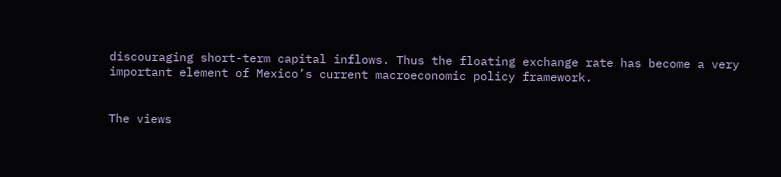discouraging short-term capital inflows. Thus the floating exchange rate has become a very important element of Mexico’s current macroeconomic policy framework.


The views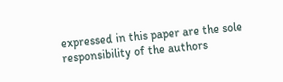expressed in this paper are the sole responsibility of the authors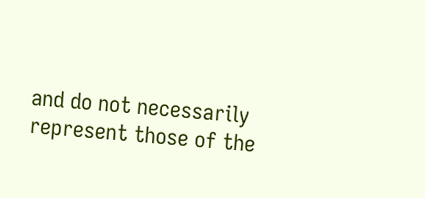and do not necessarily represent those of the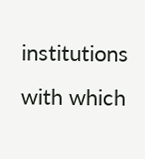institutions with which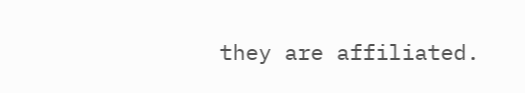they are affiliated.